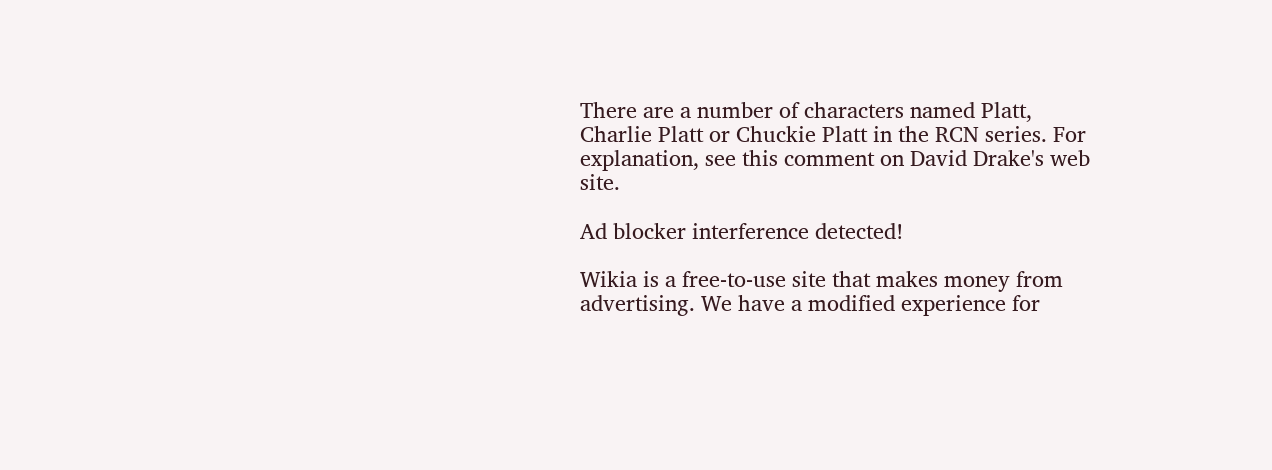There are a number of characters named Platt, Charlie Platt or Chuckie Platt in the RCN series. For explanation, see this comment on David Drake's web site.

Ad blocker interference detected!

Wikia is a free-to-use site that makes money from advertising. We have a modified experience for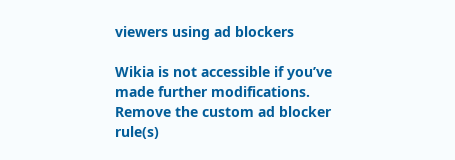viewers using ad blockers

Wikia is not accessible if you’ve made further modifications. Remove the custom ad blocker rule(s)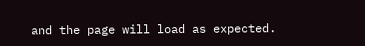and the page will load as expected.